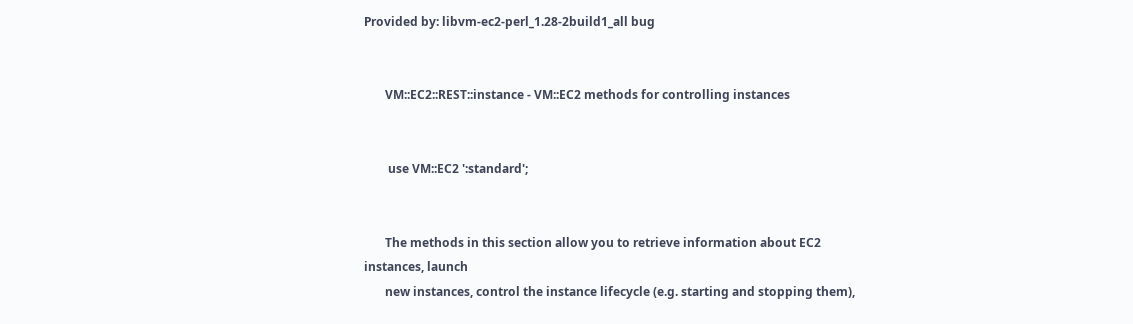Provided by: libvm-ec2-perl_1.28-2build1_all bug


       VM::EC2::REST::instance - VM::EC2 methods for controlling instances


        use VM::EC2 ':standard';


       The methods in this section allow you to retrieve information about EC2 instances, launch
       new instances, control the instance lifecycle (e.g. starting and stopping them),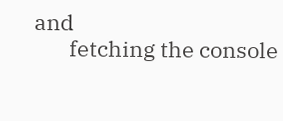and
       fetching the console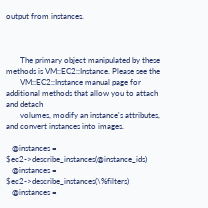output from instances.



       The primary object manipulated by these methods is VM::EC2::Instance. Please see the
       VM::EC2::Instance manual page for additional methods that allow you to attach and detach
       volumes, modify an instance's attributes, and convert instances into images.

   @instances = $ec2->describe_instances(@instance_ids)
   @instances = $ec2->describe_instances(\%filters)
   @instances =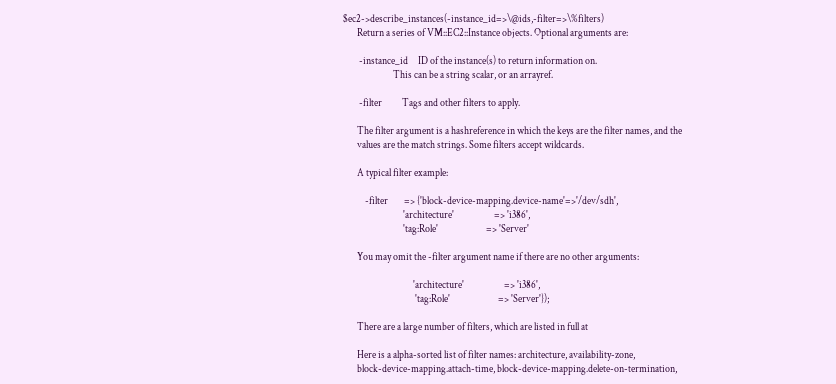$ec2->describe_instances(-instance_id=>\@ids,-filter=>\%filters)
       Return a series of VM::EC2::Instance objects. Optional arguments are:

        -instance_id     ID of the instance(s) to return information on.
                         This can be a string scalar, or an arrayref.

        -filter          Tags and other filters to apply.

       The filter argument is a hashreference in which the keys are the filter names, and the
       values are the match strings. Some filters accept wildcards.

       A typical filter example:

           -filter        => {'block-device-mapping.device-name'=>'/dev/sdh',
                              'architecture'                    => 'i386',
                              'tag:Role'                        => 'Server'

       You may omit the -filter argument name if there are no other arguments:

                                   'architecture'                    => 'i386',
                                    'tag:Role'                        => 'Server'});

       There are a large number of filters, which are listed in full at

       Here is a alpha-sorted list of filter names: architecture, availability-zone,
       block-device-mapping.attach-time, block-device-mapping.delete-on-termination,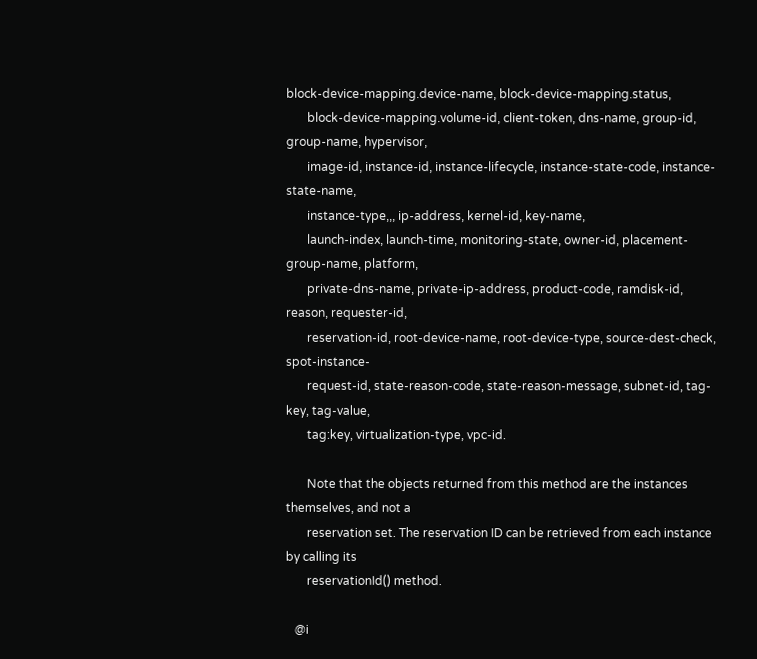block-device-mapping.device-name, block-device-mapping.status,
       block-device-mapping.volume-id, client-token, dns-name, group-id, group-name, hypervisor,
       image-id, instance-id, instance-lifecycle, instance-state-code, instance-state-name,
       instance-type,,, ip-address, kernel-id, key-name,
       launch-index, launch-time, monitoring-state, owner-id, placement-group-name, platform,
       private-dns-name, private-ip-address, product-code, ramdisk-id, reason, requester-id,
       reservation-id, root-device-name, root-device-type, source-dest-check, spot-instance-
       request-id, state-reason-code, state-reason-message, subnet-id, tag-key, tag-value,
       tag:key, virtualization-type, vpc-id.

       Note that the objects returned from this method are the instances themselves, and not a
       reservation set. The reservation ID can be retrieved from each instance by calling its
       reservationId() method.

   @i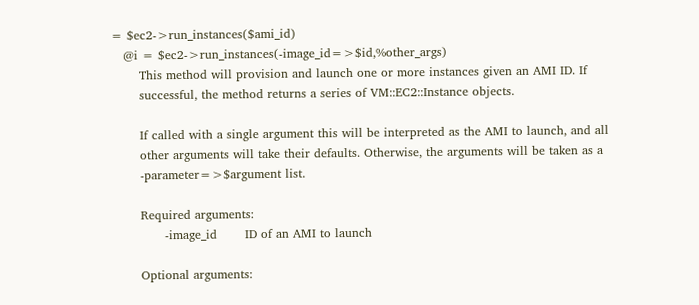= $ec2->run_instances($ami_id)
   @i = $ec2->run_instances(-image_id=>$id,%other_args)
       This method will provision and launch one or more instances given an AMI ID. If
       successful, the method returns a series of VM::EC2::Instance objects.

       If called with a single argument this will be interpreted as the AMI to launch, and all
       other arguments will take their defaults. Otherwise, the arguments will be taken as a
       -parameter=>$argument list.

       Required arguments:
             -image_id       ID of an AMI to launch

       Optional arguments: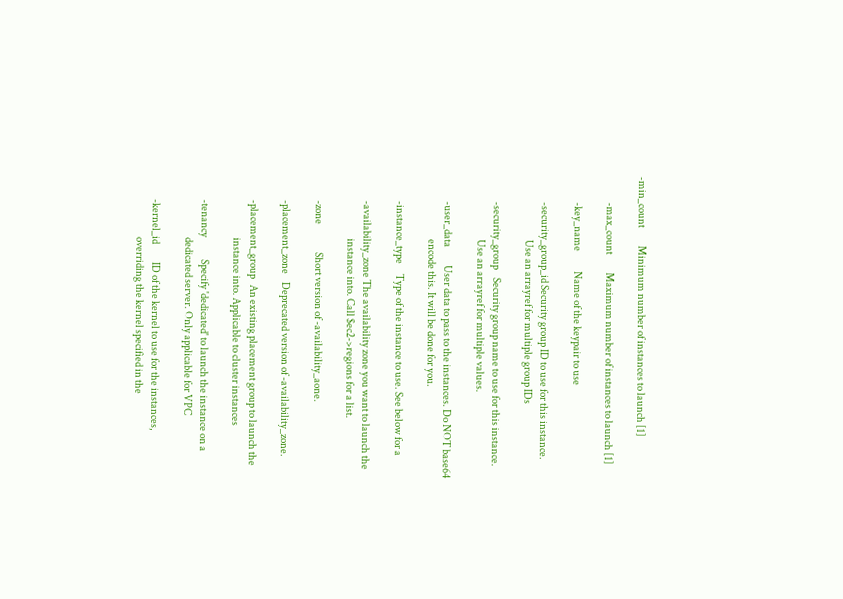-min_count         Minimum number of instances to launch [1]

             -max_count         Maximum number of instances to launch [1]

             -key_name          Name of the keypair to use

             -security_group_id Security group ID to use for this instance.
                                Use an arrayref for multiple group IDs

             -security_group    Security group name to use for this instance.
                                Use an arrayref for multiple values.

             -user_data         User data to pass to the instances. Do NOT base64
                                encode this. It will be done for you.

             -instance_type     Type of the instance to use. See below for a

             -availability_zone The availability zone you want to launch the
                                instance into. Call $ec2->regions for a list.

             -zone              Short version of -availability_aone.

             -placement_zone    Deprecated version of -availability_zone.

             -placement_group   An existing placement group to launch the
                                instance into. Applicable to cluster instances

             -tenancy           Specify 'dedicated' to launch the instance on a
                                dedicated server. Only applicable for VPC

             -kernel_id         ID of the kernel to use for the instances,
                                overriding the kernel specified in the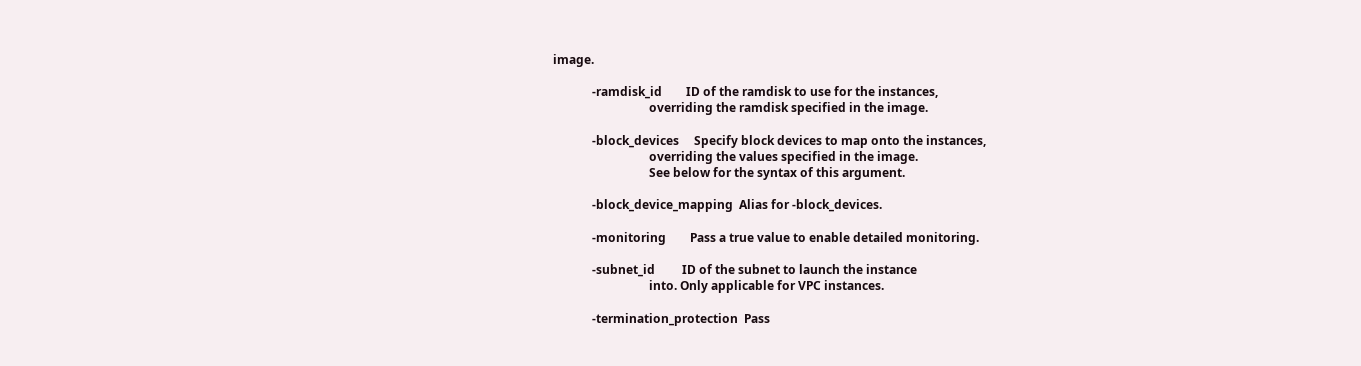image.

             -ramdisk_id        ID of the ramdisk to use for the instances,
                                overriding the ramdisk specified in the image.

             -block_devices     Specify block devices to map onto the instances,
                                overriding the values specified in the image.
                                See below for the syntax of this argument.

             -block_device_mapping  Alias for -block_devices.

             -monitoring        Pass a true value to enable detailed monitoring.

             -subnet_id         ID of the subnet to launch the instance
                                into. Only applicable for VPC instances.

             -termination_protection  Pass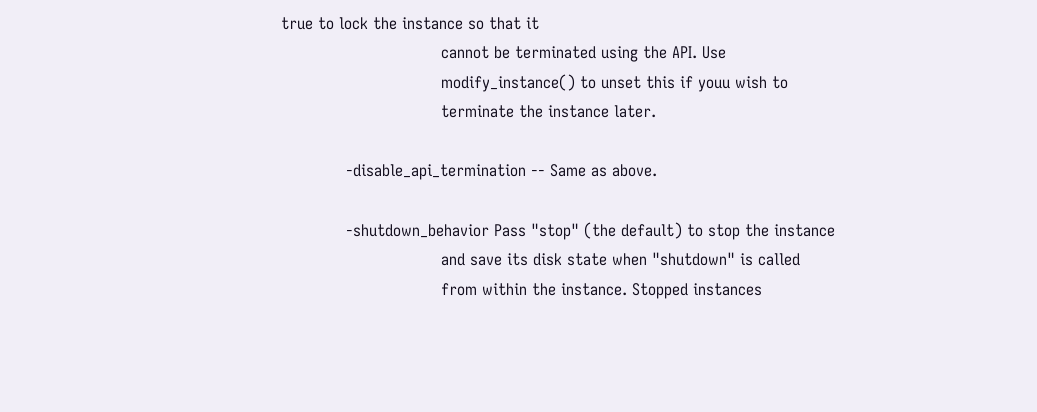true to lock the instance so that it
                                cannot be terminated using the API. Use
                                modify_instance() to unset this if youu wish to
                                terminate the instance later.

             -disable_api_termination -- Same as above.

             -shutdown_behavior Pass "stop" (the default) to stop the instance
                                and save its disk state when "shutdown" is called
                                from within the instance. Stopped instances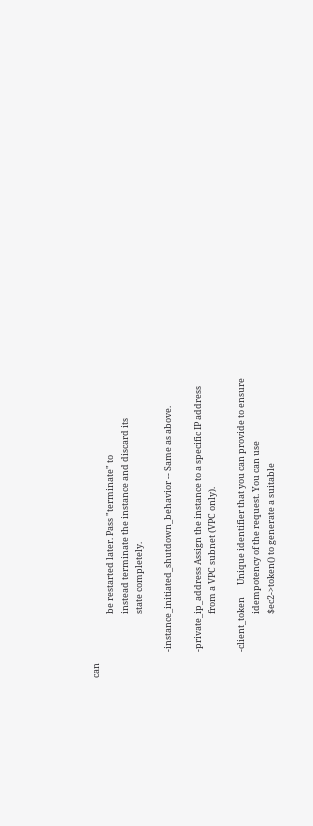can
                                be restarted later. Pass "terminate" to
                                instead terminate the instance and discard its
                                state completely.

             -instance_initiated_shutdown_behavior -- Same as above.

             -private_ip_address Assign the instance to a specific IP address
                                from a VPC subnet (VPC only).

             -client_token      Unique identifier that you can provide to ensure
                                idempotency of the request. You can use
                                $ec2->token() to generate a suitable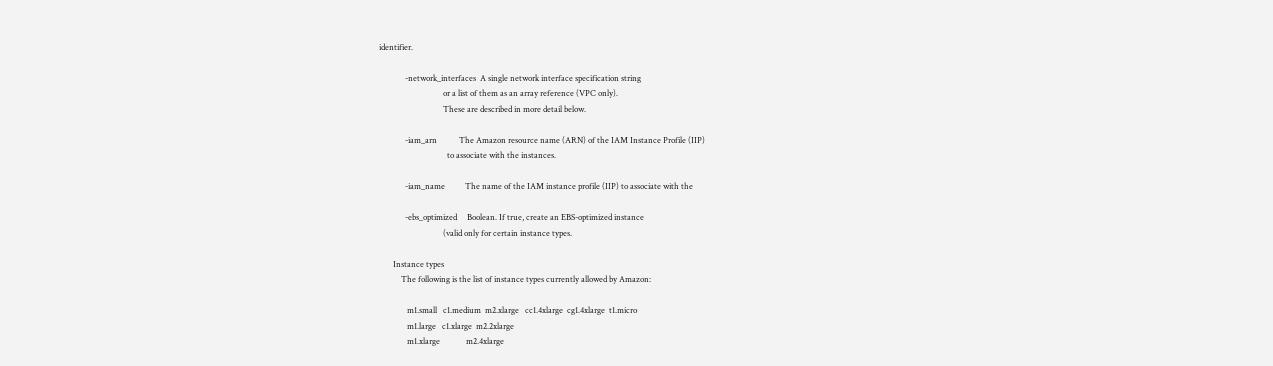identifier.

             -network_interfaces  A single network interface specification string
                                or a list of them as an array reference (VPC only).
                                These are described in more detail below.

             -iam_arn           The Amazon resource name (ARN) of the IAM Instance Profile (IIP)
                                  to associate with the instances.

             -iam_name          The name of the IAM instance profile (IIP) to associate with the

             -ebs_optimized     Boolean. If true, create an EBS-optimized instance
                                (valid only for certain instance types.

       Instance types
           The following is the list of instance types currently allowed by Amazon:

              m1.small   c1.medium  m2.xlarge   cc1.4xlarge  cg1.4xlarge  t1.micro
              m1.large   c1.xlarge  m2.2xlarge
              m1.xlarge             m2.4xlarge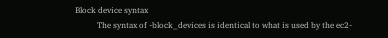Block device syntax
           The syntax of -block_devices is identical to what is used by the ec2-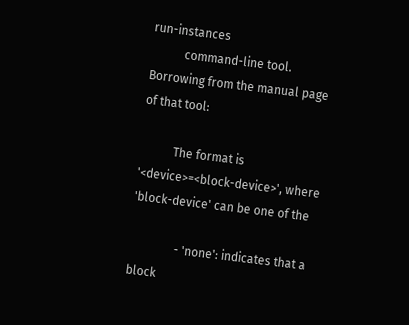run-instances
           command-line tool. Borrowing from the manual page of that tool:

           The format is '<device>=<block-device>', where 'block-device' can be one of the

               - 'none': indicates that a block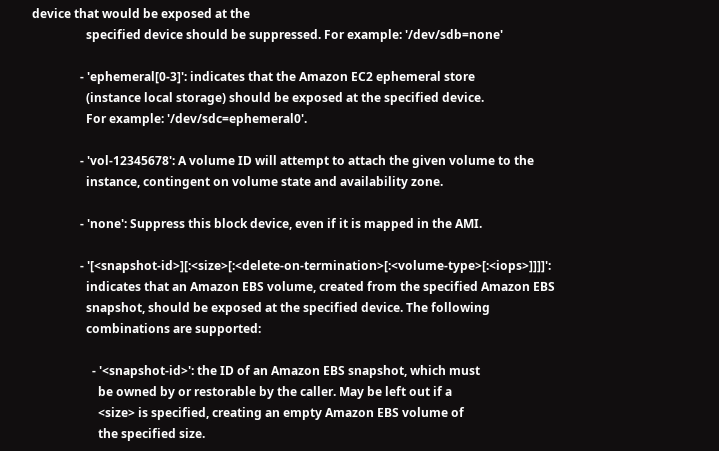device that would be exposed at the
                  specified device should be suppressed. For example: '/dev/sdb=none'

                - 'ephemeral[0-3]': indicates that the Amazon EC2 ephemeral store
                  (instance local storage) should be exposed at the specified device.
                  For example: '/dev/sdc=ephemeral0'.

                - 'vol-12345678': A volume ID will attempt to attach the given volume to the
                  instance, contingent on volume state and availability zone.

                - 'none': Suppress this block device, even if it is mapped in the AMI.

                - '[<snapshot-id>][:<size>[:<delete-on-termination>[:<volume-type>[:<iops>]]]]':
                  indicates that an Amazon EBS volume, created from the specified Amazon EBS
                  snapshot, should be exposed at the specified device. The following
                  combinations are supported:

                    - '<snapshot-id>': the ID of an Amazon EBS snapshot, which must
                      be owned by or restorable by the caller. May be left out if a
                      <size> is specified, creating an empty Amazon EBS volume of
                      the specified size.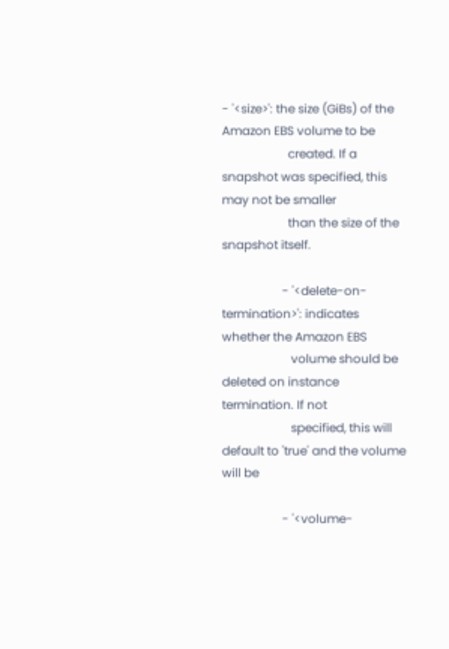- '<size>': the size (GiBs) of the Amazon EBS volume to be
                      created. If a snapshot was specified, this may not be smaller
                      than the size of the snapshot itself.

                    - '<delete-on-termination>': indicates whether the Amazon EBS
                       volume should be deleted on instance termination. If not
                       specified, this will default to 'true' and the volume will be

                    - '<volume-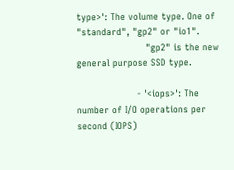type>': The volume type. One of "standard", "gp2" or "io1".
                       "gp2" is the new general purpose SSD type.

                    - '<iops>': The number of I/O operations per second (IOPS)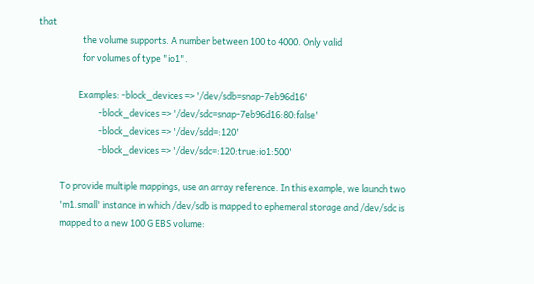that
                      the volume supports. A number between 100 to 4000. Only valid
                      for volumes of type "io1".

                    Examples: -block_devices => '/dev/sdb=snap-7eb96d16'
                              -block_devices => '/dev/sdc=snap-7eb96d16:80:false'
                              -block_devices => '/dev/sdd=:120'
                              -block_devices => '/dev/sdc=:120:true:io1:500'

           To provide multiple mappings, use an array reference. In this example, we launch two
           'm1.small' instance in which /dev/sdb is mapped to ephemeral storage and /dev/sdc is
           mapped to a new 100 G EBS volume: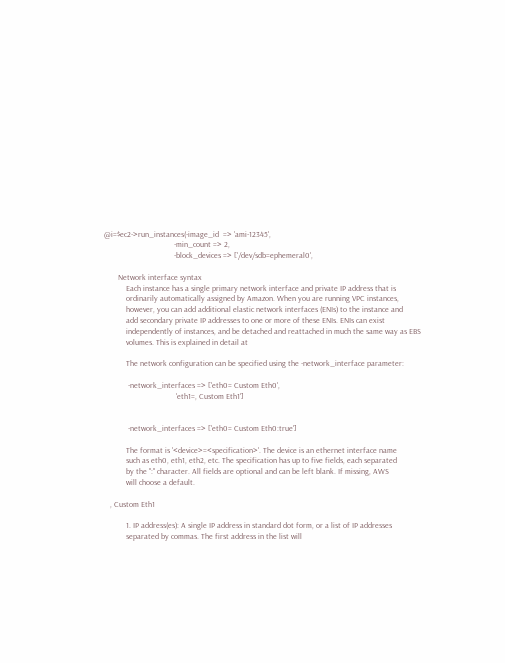@i=$ec2->run_instances(-image_id  => 'ami-12345',
                                   -min_count => 2,
                                   -block_devices => ['/dev/sdb=ephemeral0',

       Network interface syntax
           Each instance has a single primary network interface and private IP address that is
           ordinarily automatically assigned by Amazon. When you are running VPC instances,
           however, you can add additional elastic network interfaces (ENIs) to the instance and
           add secondary private IP addresses to one or more of these ENIs. ENIs can exist
           independently of instances, and be detached and reattached in much the same way as EBS
           volumes. This is explained in detail at

           The network configuration can be specified using the -network_interface parameter:

            -network_interfaces => ['eth0= Custom Eth0',
                                    'eth1=, Custom Eth1']


            -network_interfaces => ['eth0= Custom Eth0:true']

           The format is '<device>=<specification>'. The device is an ethernet interface name
           such as eth0, eth1, eth2, etc. The specification has up to five fields, each separated
           by the ":" character. All fields are optional and can be left blank. If missing, AWS
           will choose a default.

   , Custom Eth1

           1. IP address(es): A single IP address in standard dot form, or a list of IP addresses
           separated by commas. The first address in the list will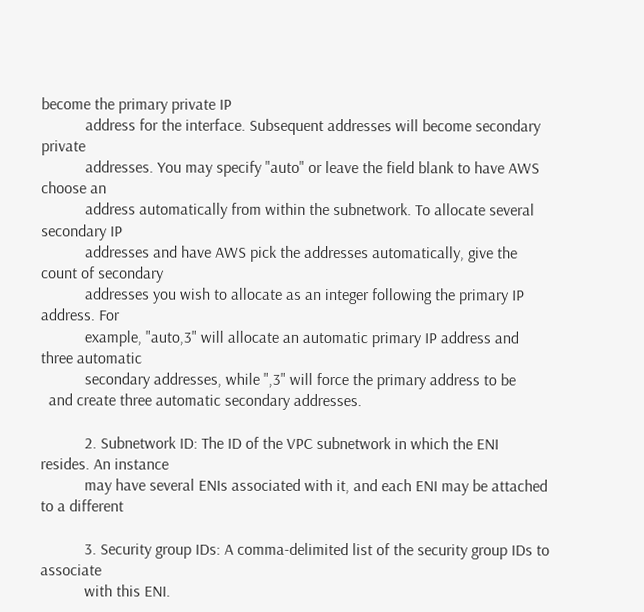become the primary private IP
           address for the interface. Subsequent addresses will become secondary private
           addresses. You may specify "auto" or leave the field blank to have AWS choose an
           address automatically from within the subnetwork. To allocate several secondary IP
           addresses and have AWS pick the addresses automatically, give the count of secondary
           addresses you wish to allocate as an integer following the primary IP address. For
           example, "auto,3" will allocate an automatic primary IP address and three automatic
           secondary addresses, while ",3" will force the primary address to be
  and create three automatic secondary addresses.

           2. Subnetwork ID: The ID of the VPC subnetwork in which the ENI resides. An instance
           may have several ENIs associated with it, and each ENI may be attached to a different

           3. Security group IDs: A comma-delimited list of the security group IDs to associate
           with this ENI.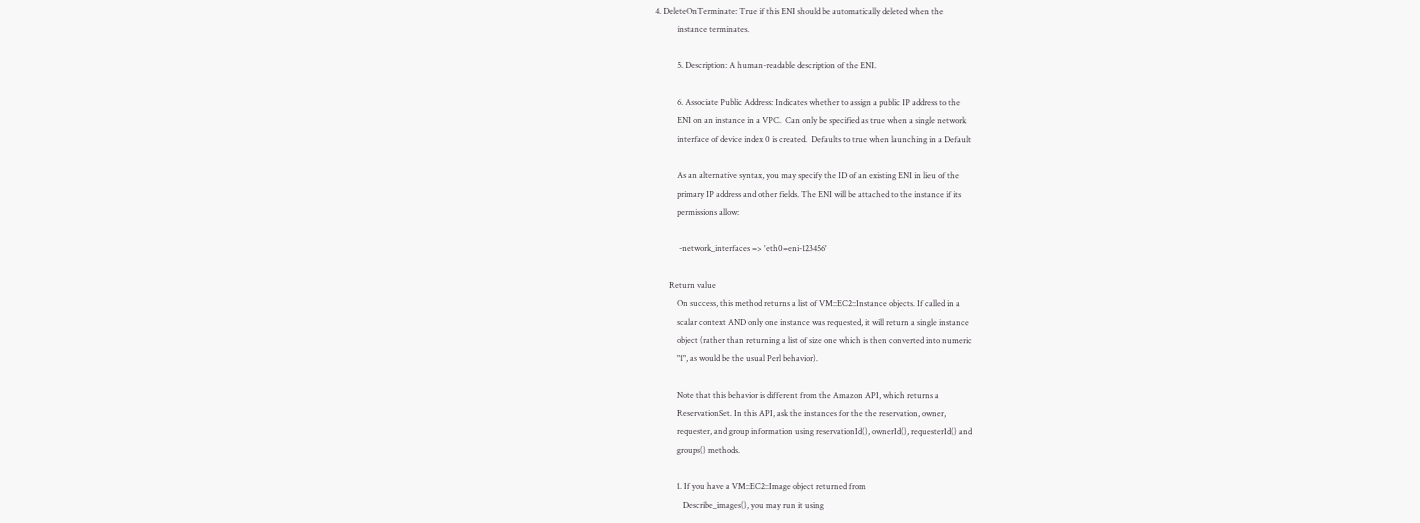4. DeleteOnTerminate: True if this ENI should be automatically deleted when the
           instance terminates.

           5. Description: A human-readable description of the ENI.

           6. Associate Public Address: Indicates whether to assign a public IP address to the
           ENI on an instance in a VPC.  Can only be specified as true when a single network
           interface of device index 0 is created.  Defaults to true when launching in a Default

           As an alternative syntax, you may specify the ID of an existing ENI in lieu of the
           primary IP address and other fields. The ENI will be attached to the instance if its
           permissions allow:

            -network_interfaces => 'eth0=eni-123456'

       Return value
           On success, this method returns a list of VM::EC2::Instance objects. If called in a
           scalar context AND only one instance was requested, it will return a single instance
           object (rather than returning a list of size one which is then converted into numeric
           "1", as would be the usual Perl behavior).

           Note that this behavior is different from the Amazon API, which returns a
           ReservationSet. In this API, ask the instances for the the reservation, owner,
           requester, and group information using reservationId(), ownerId(), requesterId() and
           groups() methods.

           1. If you have a VM::EC2::Image object returned from
              Describe_images(), you may run it using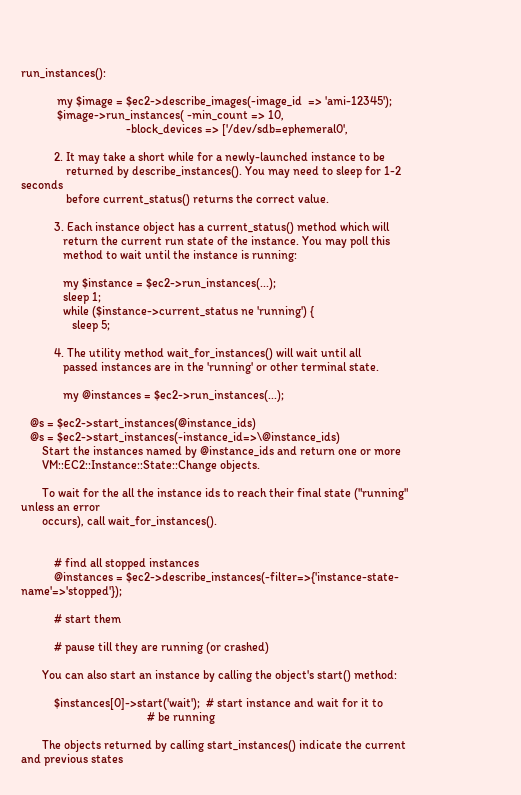run_instances():

            my $image = $ec2->describe_images(-image_id  => 'ami-12345');
            $image->run_instances( -min_count => 10,
                                   -block_devices => ['/dev/sdb=ephemeral0',

           2. It may take a short while for a newly-launched instance to be
               returned by describe_instances(). You may need to sleep for 1-2 seconds
               before current_status() returns the correct value.

           3. Each instance object has a current_status() method which will
              return the current run state of the instance. You may poll this
              method to wait until the instance is running:

              my $instance = $ec2->run_instances(...);
              sleep 1;
              while ($instance->current_status ne 'running') {
                 sleep 5;

           4. The utility method wait_for_instances() will wait until all
              passed instances are in the 'running' or other terminal state.

              my @instances = $ec2->run_instances(...);

   @s = $ec2->start_instances(@instance_ids)
   @s = $ec2->start_instances(-instance_id=>\@instance_ids)
       Start the instances named by @instance_ids and return one or more
       VM::EC2::Instance::State::Change objects.

       To wait for the all the instance ids to reach their final state ("running" unless an error
       occurs), call wait_for_instances().


           # find all stopped instances
           @instances = $ec2->describe_instances(-filter=>{'instance-state-name'=>'stopped'});

           # start them

           # pause till they are running (or crashed)

       You can also start an instance by calling the object's start() method:

           $instances[0]->start('wait');  # start instance and wait for it to
                                          # be running

       The objects returned by calling start_instances() indicate the current and previous states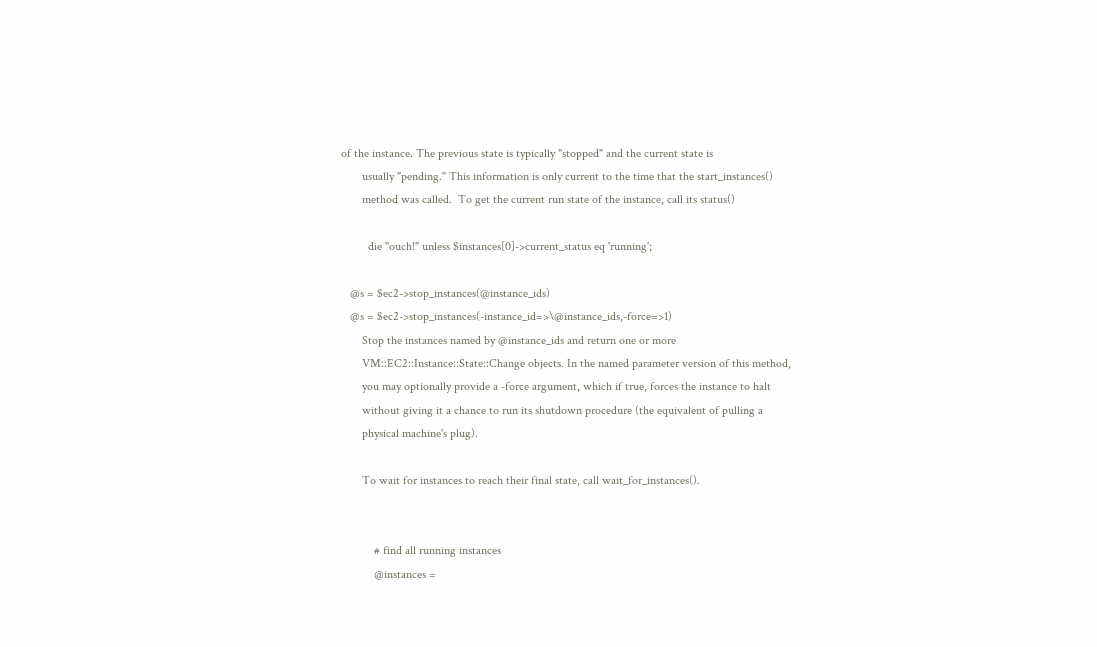of the instance. The previous state is typically "stopped" and the current state is
       usually "pending." This information is only current to the time that the start_instances()
       method was called.  To get the current run state of the instance, call its status()

         die "ouch!" unless $instances[0]->current_status eq 'running';

   @s = $ec2->stop_instances(@instance_ids)
   @s = $ec2->stop_instances(-instance_id=>\@instance_ids,-force=>1)
       Stop the instances named by @instance_ids and return one or more
       VM::EC2::Instance::State::Change objects. In the named parameter version of this method,
       you may optionally provide a -force argument, which if true, forces the instance to halt
       without giving it a chance to run its shutdown procedure (the equivalent of pulling a
       physical machine's plug).

       To wait for instances to reach their final state, call wait_for_instances().


           # find all running instances
           @instances =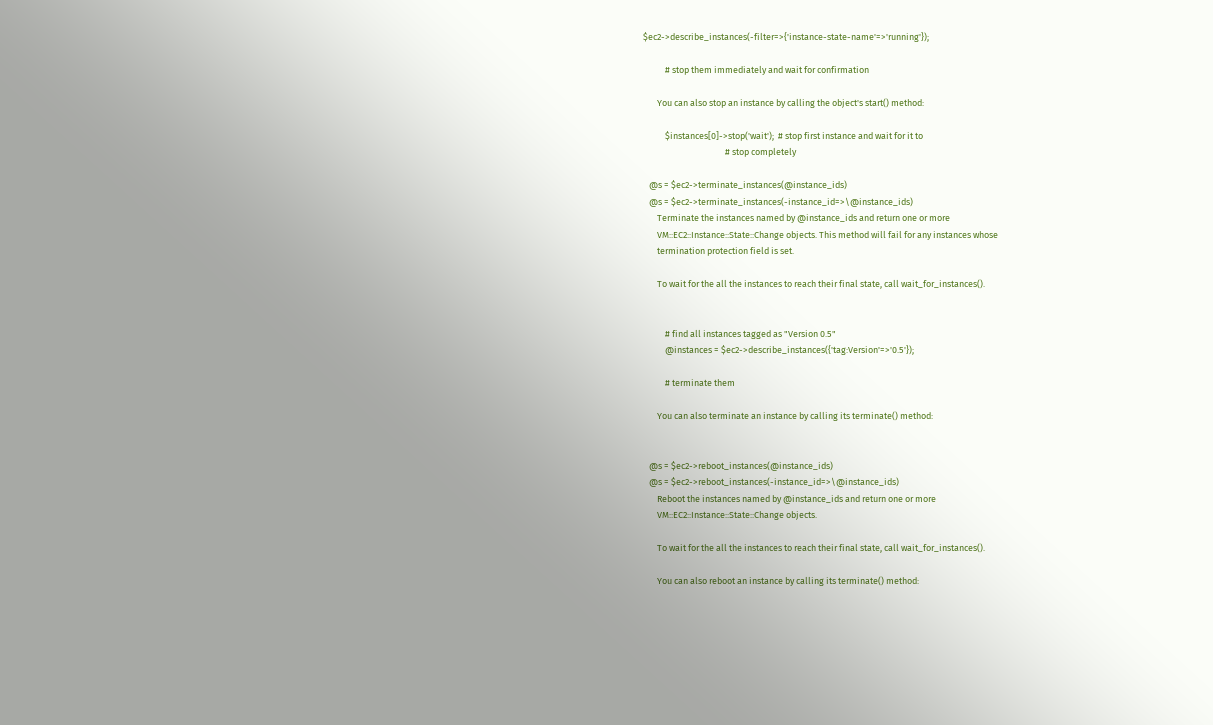$ec2->describe_instances(-filter=>{'instance-state-name'=>'running'});

           # stop them immediately and wait for confirmation

       You can also stop an instance by calling the object's start() method:

           $instances[0]->stop('wait');  # stop first instance and wait for it to
                                         # stop completely

   @s = $ec2->terminate_instances(@instance_ids)
   @s = $ec2->terminate_instances(-instance_id=>\@instance_ids)
       Terminate the instances named by @instance_ids and return one or more
       VM::EC2::Instance::State::Change objects. This method will fail for any instances whose
       termination protection field is set.

       To wait for the all the instances to reach their final state, call wait_for_instances().


           # find all instances tagged as "Version 0.5"
           @instances = $ec2->describe_instances({'tag:Version'=>'0.5'});

           # terminate them

       You can also terminate an instance by calling its terminate() method:


   @s = $ec2->reboot_instances(@instance_ids)
   @s = $ec2->reboot_instances(-instance_id=>\@instance_ids)
       Reboot the instances named by @instance_ids and return one or more
       VM::EC2::Instance::State::Change objects.

       To wait for the all the instances to reach their final state, call wait_for_instances().

       You can also reboot an instance by calling its terminate() method: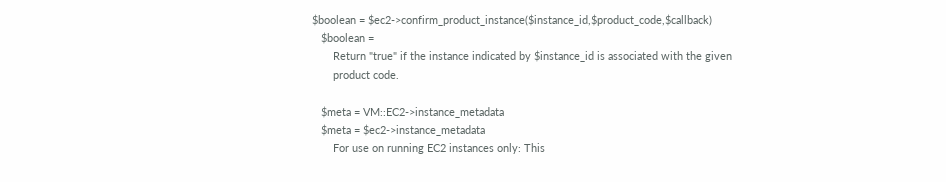$boolean = $ec2->confirm_product_instance($instance_id,$product_code,$callback)
   $boolean =
       Return "true" if the instance indicated by $instance_id is associated with the given
       product code.

   $meta = VM::EC2->instance_metadata
   $meta = $ec2->instance_metadata
       For use on running EC2 instances only: This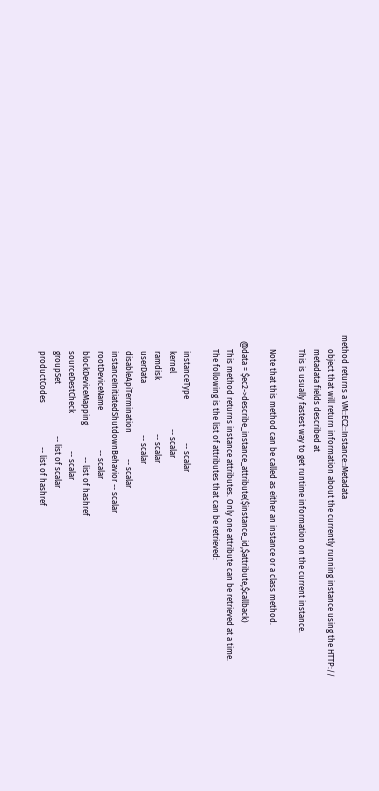method returns a VM::EC2::Instance::Metadata
       object that will return information about the currently running instance using the HTTP://
       metadata fields described at
       This is usually fastest way to get runtime information on the current instance.

       Note that this method can be called as either an instance or a class method.

   @data = $ec2->describe_instance_attribute($instance_id,$attribute,$callback)
       This method returns instance attributes. Only one attribute can be retrieved at a time.
       The following is the list of attributes that can be retrieved:

        instanceType                      -- scalar
        kernel                            -- scalar
        ramdisk                           -- scalar
        userData                          -- scalar
        disableApiTermination             -- scalar
        instanceInitiatedShutdownBehavior -- scalar
        rootDeviceName                    -- scalar
        blockDeviceMapping                -- list of hashref
        sourceDestCheck                   -- scalar
        groupSet                          -- list of scalar
        productCodes                      -- list of hashref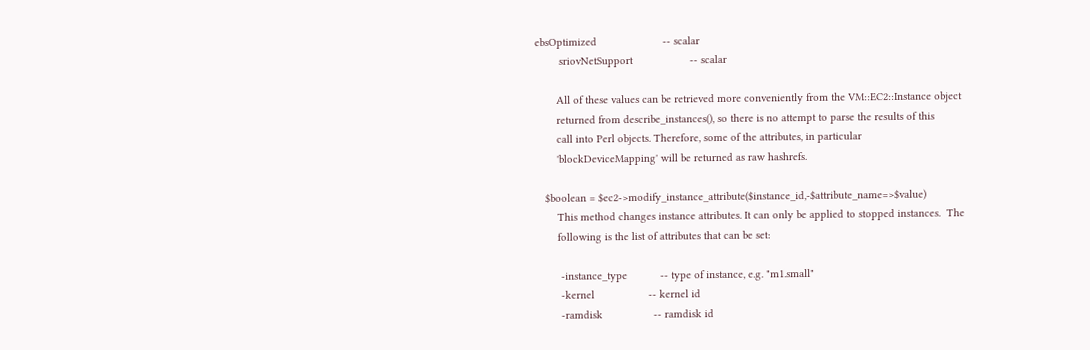ebsOptimized                      -- scalar
        sriovNetSupport                   -- scalar

       All of these values can be retrieved more conveniently from the VM::EC2::Instance object
       returned from describe_instances(), so there is no attempt to parse the results of this
       call into Perl objects. Therefore, some of the attributes, in particular
       'blockDeviceMapping' will be returned as raw hashrefs.

   $boolean = $ec2->modify_instance_attribute($instance_id,-$attribute_name=>$value)
       This method changes instance attributes. It can only be applied to stopped instances.  The
       following is the list of attributes that can be set:

        -instance_type           -- type of instance, e.g. "m1.small"
        -kernel                  -- kernel id
        -ramdisk                 -- ramdisk id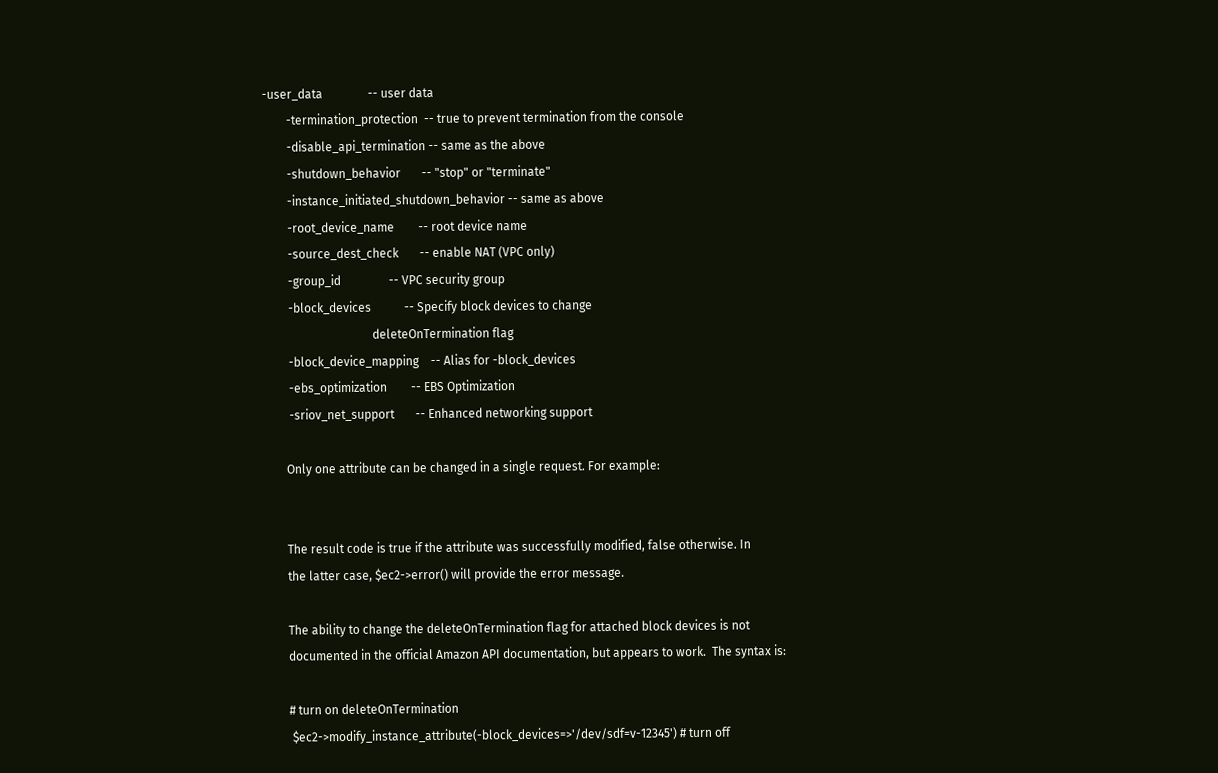-user_data               -- user data
        -termination_protection  -- true to prevent termination from the console
        -disable_api_termination -- same as the above
        -shutdown_behavior       -- "stop" or "terminate"
        -instance_initiated_shutdown_behavior -- same as above
        -root_device_name        -- root device name
        -source_dest_check       -- enable NAT (VPC only)
        -group_id                -- VPC security group
        -block_devices           -- Specify block devices to change
                                    deleteOnTermination flag
        -block_device_mapping    -- Alias for -block_devices
        -ebs_optimization        -- EBS Optimization
        -sriov_net_support       -- Enhanced networking support

       Only one attribute can be changed in a single request. For example:


       The result code is true if the attribute was successfully modified, false otherwise. In
       the latter case, $ec2->error() will provide the error message.

       The ability to change the deleteOnTermination flag for attached block devices is not
       documented in the official Amazon API documentation, but appears to work.  The syntax is:

       # turn on deleteOnTermination
        $ec2->modify_instance_attribute(-block_devices=>'/dev/sdf=v-12345') # turn off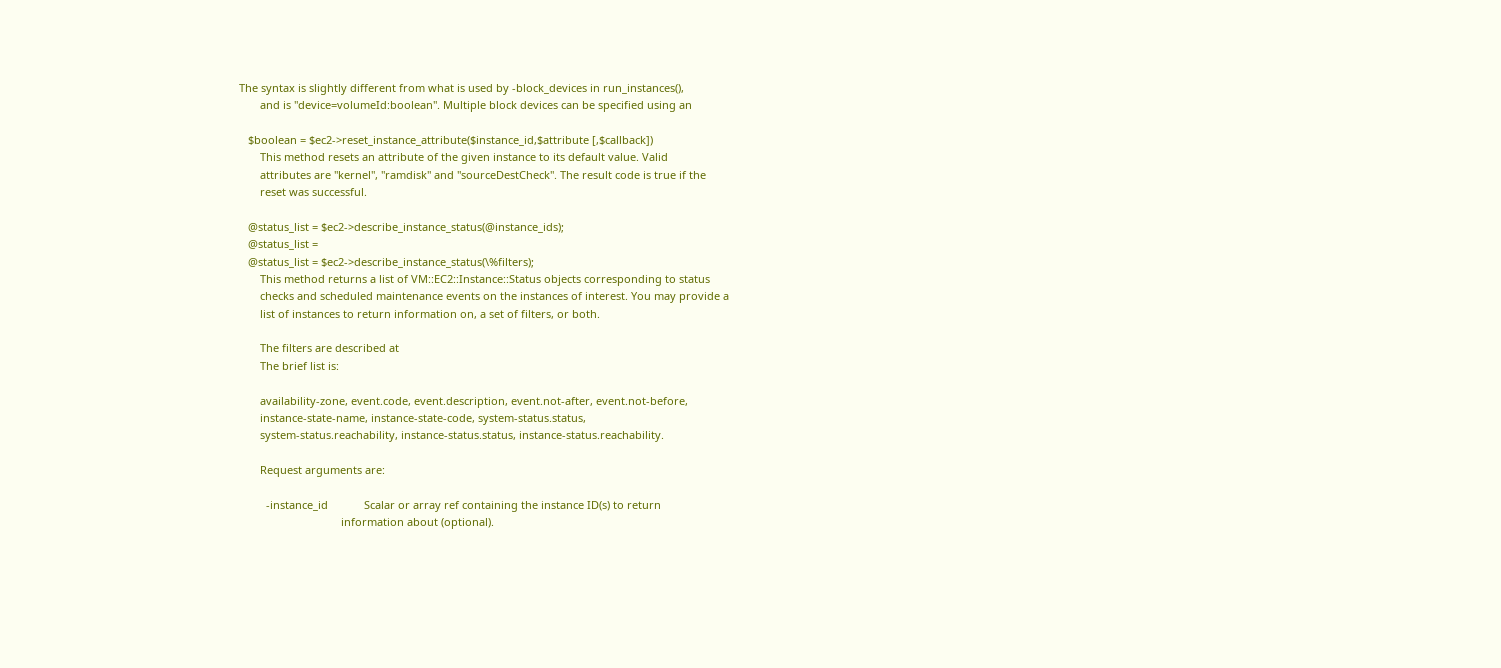The syntax is slightly different from what is used by -block_devices in run_instances(),
       and is "device=volumeId:boolean". Multiple block devices can be specified using an

   $boolean = $ec2->reset_instance_attribute($instance_id,$attribute [,$callback])
       This method resets an attribute of the given instance to its default value. Valid
       attributes are "kernel", "ramdisk" and "sourceDestCheck". The result code is true if the
       reset was successful.

   @status_list = $ec2->describe_instance_status(@instance_ids);
   @status_list =
   @status_list = $ec2->describe_instance_status(\%filters);
       This method returns a list of VM::EC2::Instance::Status objects corresponding to status
       checks and scheduled maintenance events on the instances of interest. You may provide a
       list of instances to return information on, a set of filters, or both.

       The filters are described at
       The brief list is:

       availability-zone, event.code, event.description, event.not-after, event.not-before,
       instance-state-name, instance-state-code, system-status.status,
       system-status.reachability, instance-status.status, instance-status.reachability.

       Request arguments are:

         -instance_id            Scalar or array ref containing the instance ID(s) to return
                                  information about (optional).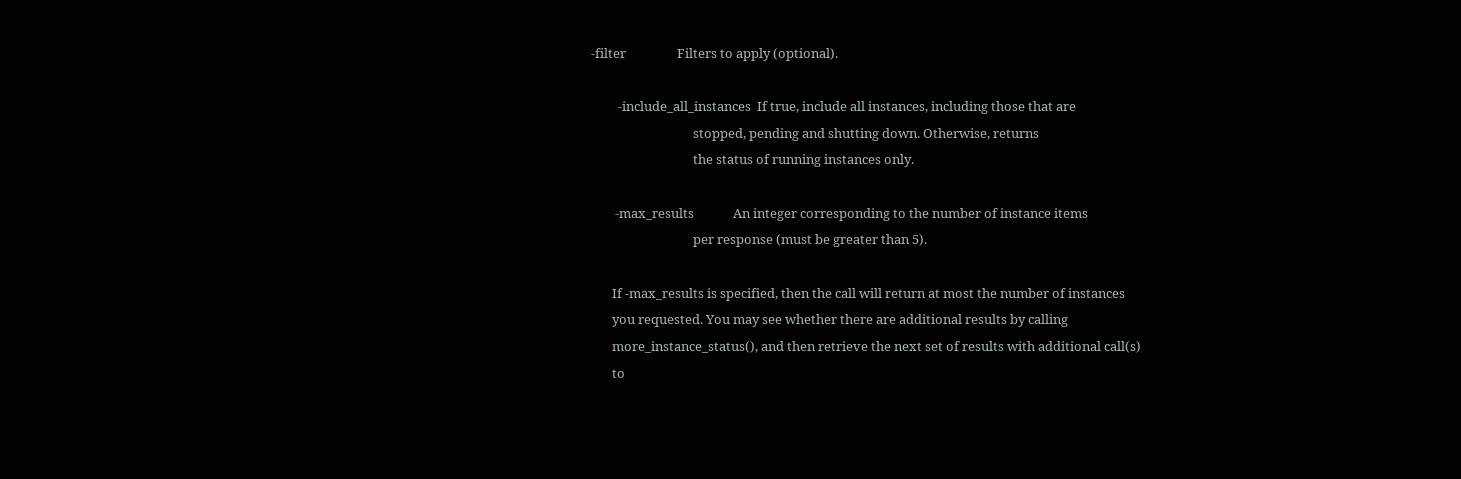-filter                 Filters to apply (optional).

         -include_all_instances  If true, include all instances, including those that are
                                  stopped, pending and shutting down. Otherwise, returns
                                  the status of running instances only.

        -max_results             An integer corresponding to the number of instance items
                                  per response (must be greater than 5).

       If -max_results is specified, then the call will return at most the number of instances
       you requested. You may see whether there are additional results by calling
       more_instance_status(), and then retrieve the next set of results with additional call(s)
       to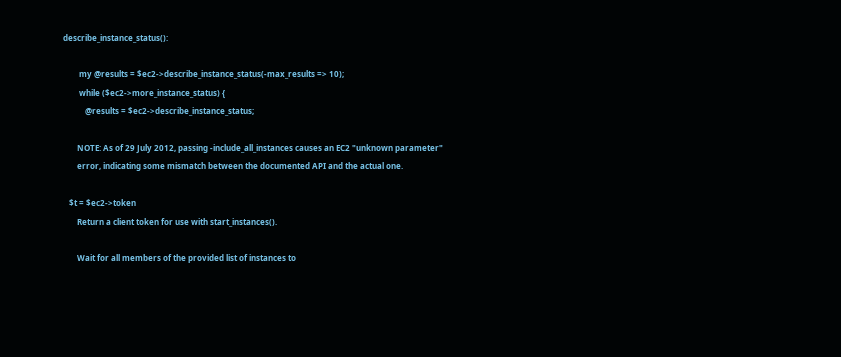describe_instance_status():

        my @results = $ec2->describe_instance_status(-max_results => 10);
        while ($ec2->more_instance_status) {
           @results = $ec2->describe_instance_status;

       NOTE: As of 29 July 2012, passing -include_all_instances causes an EC2 "unknown parameter"
       error, indicating some mismatch between the documented API and the actual one.

   $t = $ec2->token
       Return a client token for use with start_instances().

       Wait for all members of the provided list of instances to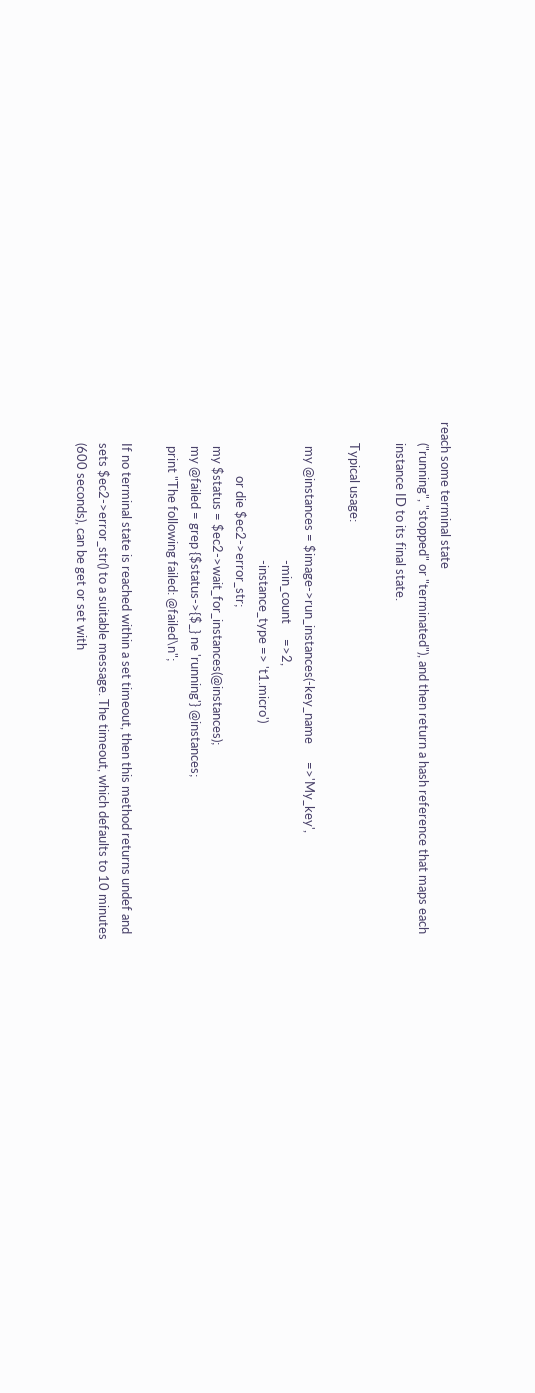reach some terminal state
       ("running", "stopped" or "terminated"), and then return a hash reference that maps each
       instance ID to its final state.

       Typical usage:

        my @instances = $image->run_instances(-key_name      =>'My_key',
                                              -min_count     =>2,
                                              -instance_type => 't1.micro')
                  or die $ec2->error_str;
        my $status = $ec2->wait_for_instances(@instances);
        my @failed = grep {$status->{$_} ne 'running'} @instances;
        print "The following failed: @failed\n";

       If no terminal state is reached within a set timeout, then this method returns undef and
       sets $ec2->error_str() to a suitable message. The timeout, which defaults to 10 minutes
       (600 seconds), can be get or set with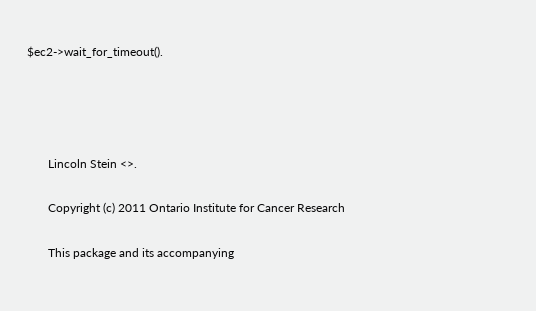$ec2->wait_for_timeout().




       Lincoln Stein <>.

       Copyright (c) 2011 Ontario Institute for Cancer Research

       This package and its accompanying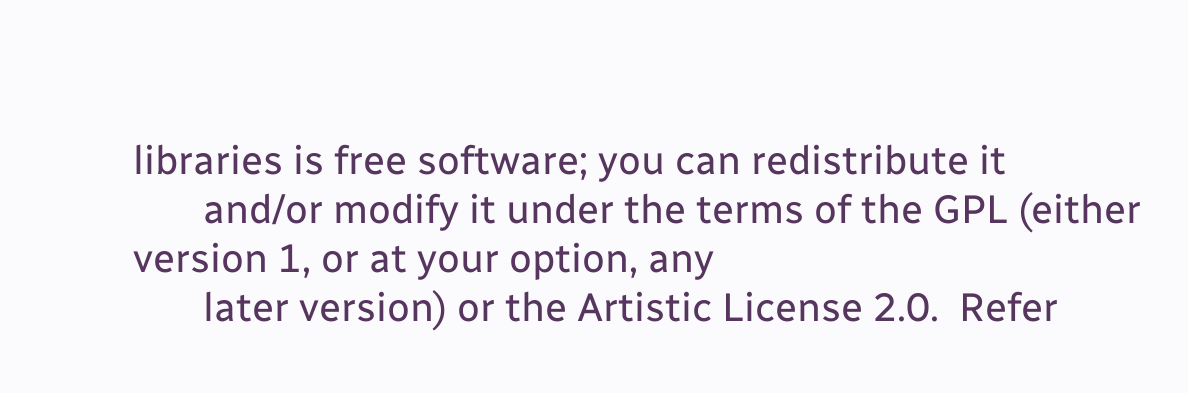libraries is free software; you can redistribute it
       and/or modify it under the terms of the GPL (either version 1, or at your option, any
       later version) or the Artistic License 2.0.  Refer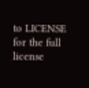to LICENSE for the full license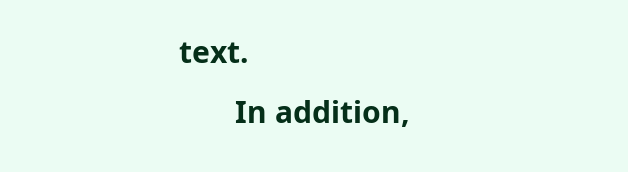text.
       In addition,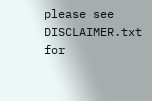please see DISCLAIMER.txt for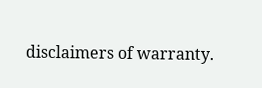disclaimers of warranty.